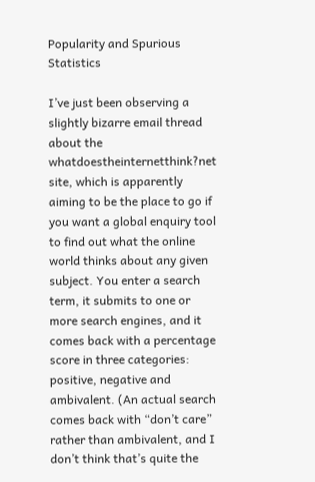Popularity and Spurious Statistics

I’ve just been observing a slightly bizarre email thread about the whatdoestheinternetthink?net site, which is apparently aiming to be the place to go if you want a global enquiry tool to find out what the online world thinks about any given subject. You enter a search term, it submits to one or more search engines, and it comes back with a percentage score in three categories: positive, negative and ambivalent. (An actual search comes back with “don’t care” rather than ambivalent, and I don’t think that’s quite the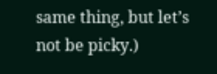same thing, but let’s not be picky.)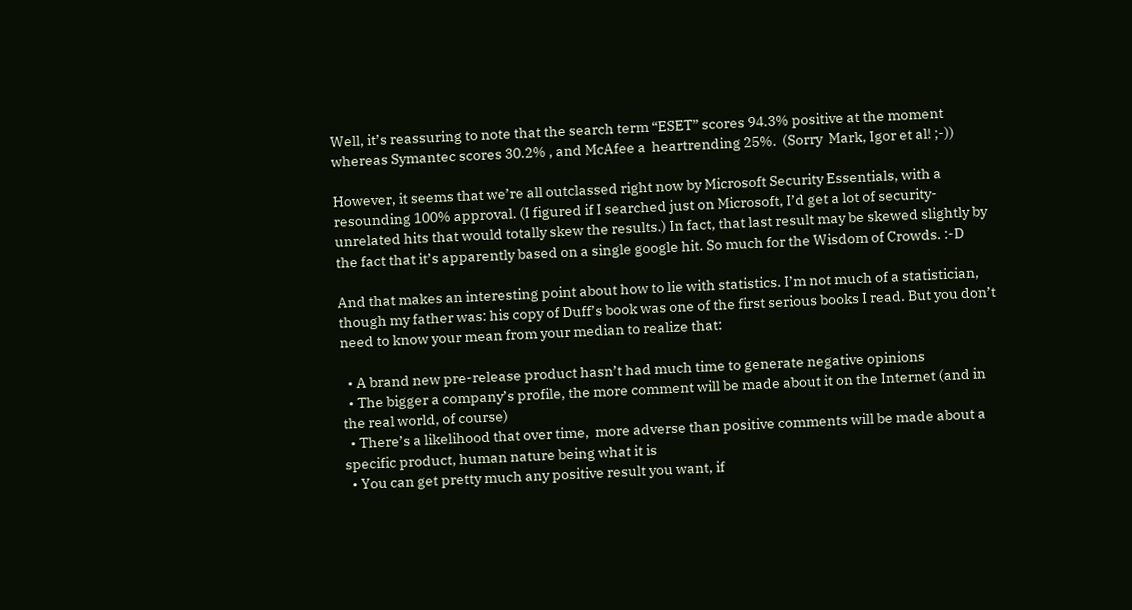Well, it’s reassuring to note that the search term “ESET” scores 94.3% positive at the moment whereas Symantec scores 30.2% , and McAfee a  heartrending 25%.  (Sorry  Mark, Igor et al! ;-))

However, it seems that we’re all outclassed right now by Microsoft Security Essentials, with a resounding 100% approval. (I figured if I searched just on Microsoft, I’d get a lot of security-unrelated hits that would totally skew the results.) In fact, that last result may be skewed slightly by the fact that it’s apparently based on a single google hit. So much for the Wisdom of Crowds. :-D

And that makes an interesting point about how to lie with statistics. I’m not much of a statistician, though my father was: his copy of Duff’s book was one of the first serious books I read. But you don’t need to know your mean from your median to realize that:

  • A brand new pre-release product hasn’t had much time to generate negative opinions
  • The bigger a company’s profile, the more comment will be made about it on the Internet (and in the real world, of course)
  • There’s a likelihood that over time,  more adverse than positive comments will be made about a specific product, human nature being what it is
  • You can get pretty much any positive result you want, if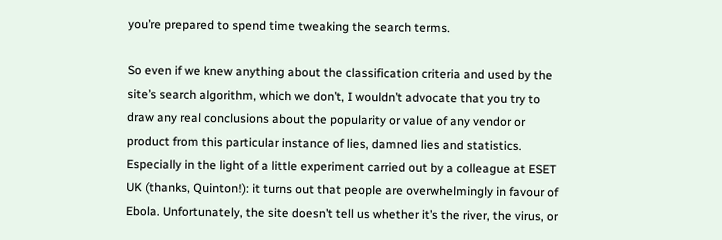you’re prepared to spend time tweaking the search terms.

So even if we knew anything about the classification criteria and used by the site’s search algorithm, which we don’t, I wouldn’t advocate that you try to draw any real conclusions about the popularity or value of any vendor or product from this particular instance of lies, damned lies and statistics. Especially in the light of a little experiment carried out by a colleague at ESET UK (thanks, Quinton!): it turns out that people are overwhelmingly in favour of Ebola. Unfortunately, the site doesn’t tell us whether it’s the river, the virus, or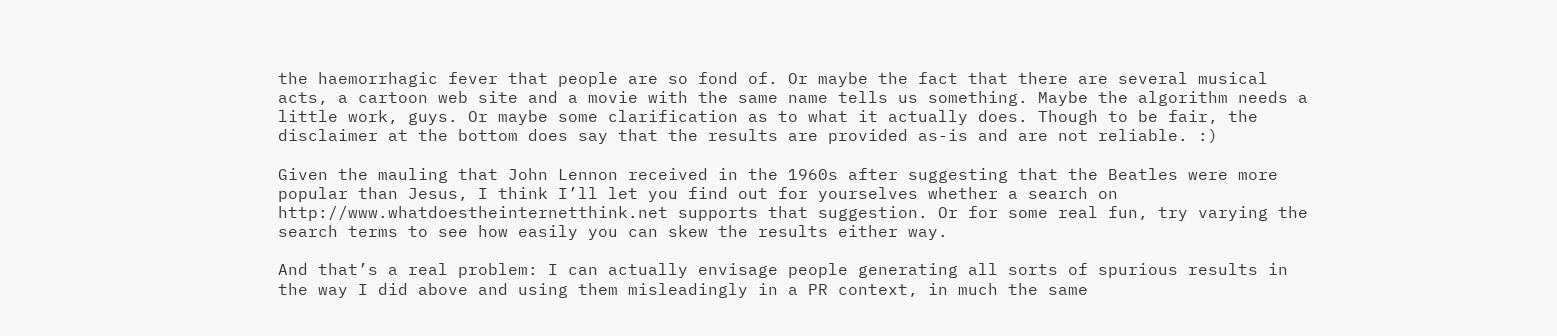the haemorrhagic fever that people are so fond of. Or maybe the fact that there are several musical acts, a cartoon web site and a movie with the same name tells us something. Maybe the algorithm needs a little work, guys. Or maybe some clarification as to what it actually does. Though to be fair, the disclaimer at the bottom does say that the results are provided as-is and are not reliable. :)

Given the mauling that John Lennon received in the 1960s after suggesting that the Beatles were more popular than Jesus, I think I’ll let you find out for yourselves whether a search on http://www.whatdoestheinternetthink.net supports that suggestion. Or for some real fun, try varying the search terms to see how easily you can skew the results either way.

And that’s a real problem: I can actually envisage people generating all sorts of spurious results in the way I did above and using them misleadingly in a PR context, in much the same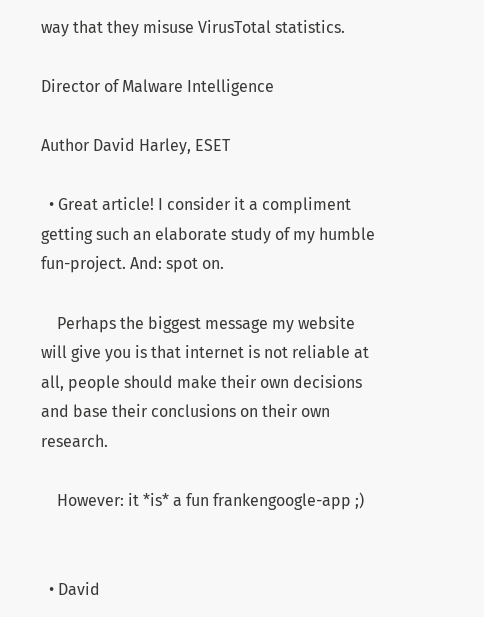way that they misuse VirusTotal statistics.

Director of Malware Intelligence

Author David Harley, ESET

  • Great article! I consider it a compliment getting such an elaborate study of my humble fun-project. And: spot on.

    Perhaps the biggest message my website will give you is that internet is not reliable at all, people should make their own decisions and base their conclusions on their own research.

    However: it *is* a fun frankengoogle-app ;)


  • David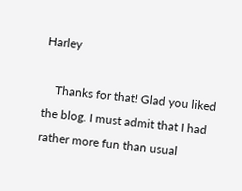Harley

    Thanks for that! Glad you liked the blog. I must admit that I had rather more fun than usual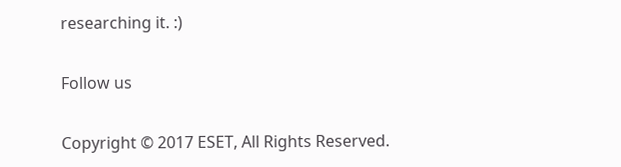researching it. :)

Follow us

Copyright © 2017 ESET, All Rights Reserved.